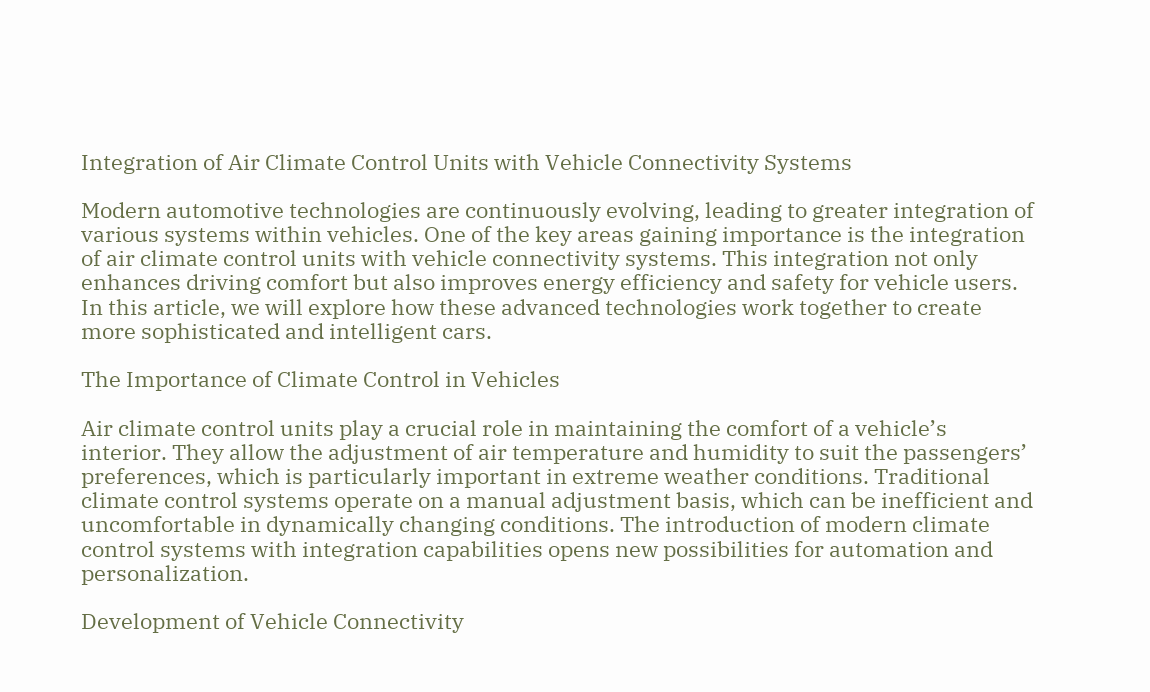Integration of Air Climate Control Units with Vehicle Connectivity Systems

Modern automotive technologies are continuously evolving, leading to greater integration of various systems within vehicles. One of the key areas gaining importance is the integration of air climate control units with vehicle connectivity systems. This integration not only enhances driving comfort but also improves energy efficiency and safety for vehicle users. In this article, we will explore how these advanced technologies work together to create more sophisticated and intelligent cars.

The Importance of Climate Control in Vehicles

Air climate control units play a crucial role in maintaining the comfort of a vehicle’s interior. They allow the adjustment of air temperature and humidity to suit the passengers’ preferences, which is particularly important in extreme weather conditions. Traditional climate control systems operate on a manual adjustment basis, which can be inefficient and uncomfortable in dynamically changing conditions. The introduction of modern climate control systems with integration capabilities opens new possibilities for automation and personalization.

Development of Vehicle Connectivity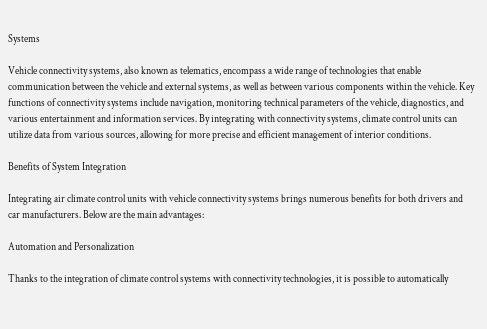Systems

Vehicle connectivity systems, also known as telematics, encompass a wide range of technologies that enable communication between the vehicle and external systems, as well as between various components within the vehicle. Key functions of connectivity systems include navigation, monitoring technical parameters of the vehicle, diagnostics, and various entertainment and information services. By integrating with connectivity systems, climate control units can utilize data from various sources, allowing for more precise and efficient management of interior conditions.

Benefits of System Integration

Integrating air climate control units with vehicle connectivity systems brings numerous benefits for both drivers and car manufacturers. Below are the main advantages:

Automation and Personalization

Thanks to the integration of climate control systems with connectivity technologies, it is possible to automatically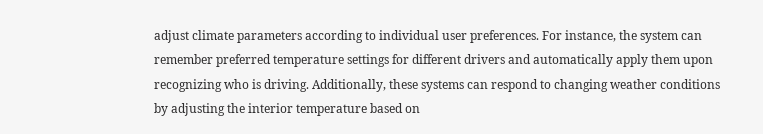adjust climate parameters according to individual user preferences. For instance, the system can remember preferred temperature settings for different drivers and automatically apply them upon recognizing who is driving. Additionally, these systems can respond to changing weather conditions by adjusting the interior temperature based on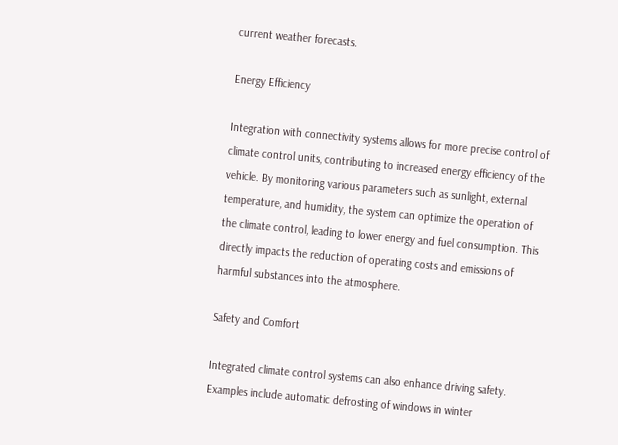current weather forecasts.

Energy Efficiency

Integration with connectivity systems allows for more precise control of climate control units, contributing to increased energy efficiency of the vehicle. By monitoring various parameters such as sunlight, external temperature, and humidity, the system can optimize the operation of the climate control, leading to lower energy and fuel consumption. This directly impacts the reduction of operating costs and emissions of harmful substances into the atmosphere.

Safety and Comfort

Integrated climate control systems can also enhance driving safety. Examples include automatic defrosting of windows in winter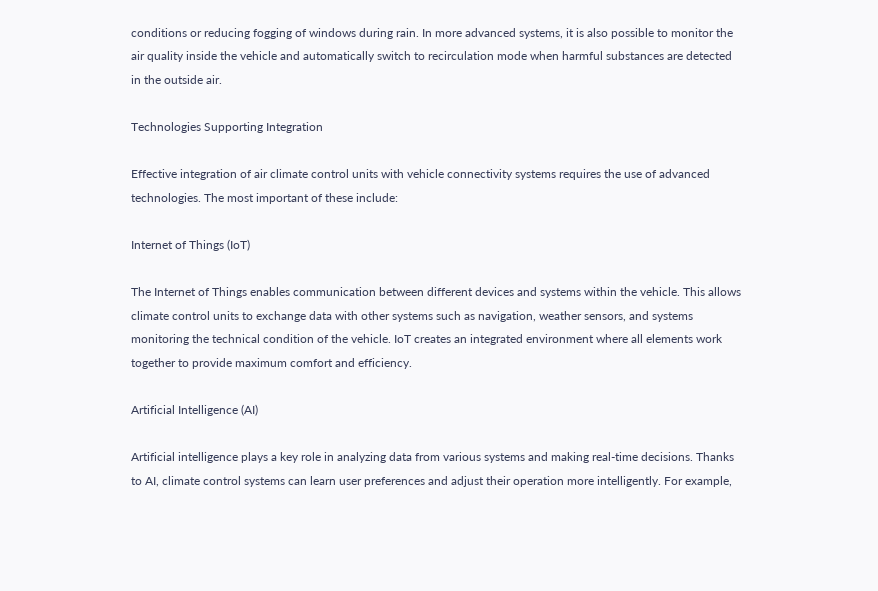conditions or reducing fogging of windows during rain. In more advanced systems, it is also possible to monitor the air quality inside the vehicle and automatically switch to recirculation mode when harmful substances are detected in the outside air.

Technologies Supporting Integration

Effective integration of air climate control units with vehicle connectivity systems requires the use of advanced technologies. The most important of these include:

Internet of Things (IoT)

The Internet of Things enables communication between different devices and systems within the vehicle. This allows climate control units to exchange data with other systems such as navigation, weather sensors, and systems monitoring the technical condition of the vehicle. IoT creates an integrated environment where all elements work together to provide maximum comfort and efficiency.

Artificial Intelligence (AI)

Artificial intelligence plays a key role in analyzing data from various systems and making real-time decisions. Thanks to AI, climate control systems can learn user preferences and adjust their operation more intelligently. For example,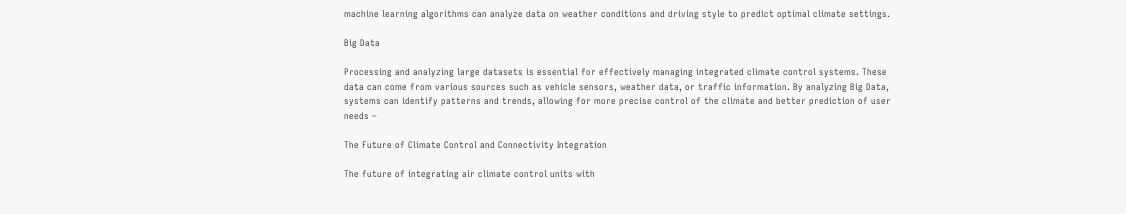machine learning algorithms can analyze data on weather conditions and driving style to predict optimal climate settings.

Big Data

Processing and analyzing large datasets is essential for effectively managing integrated climate control systems. These data can come from various sources such as vehicle sensors, weather data, or traffic information. By analyzing Big Data, systems can identify patterns and trends, allowing for more precise control of the climate and better prediction of user needs –

The Future of Climate Control and Connectivity Integration

The future of integrating air climate control units with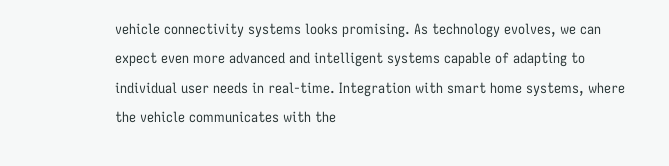vehicle connectivity systems looks promising. As technology evolves, we can expect even more advanced and intelligent systems capable of adapting to individual user needs in real-time. Integration with smart home systems, where the vehicle communicates with the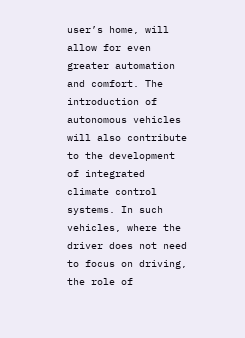user’s home, will allow for even greater automation and comfort. The introduction of autonomous vehicles will also contribute to the development of integrated climate control systems. In such vehicles, where the driver does not need to focus on driving, the role of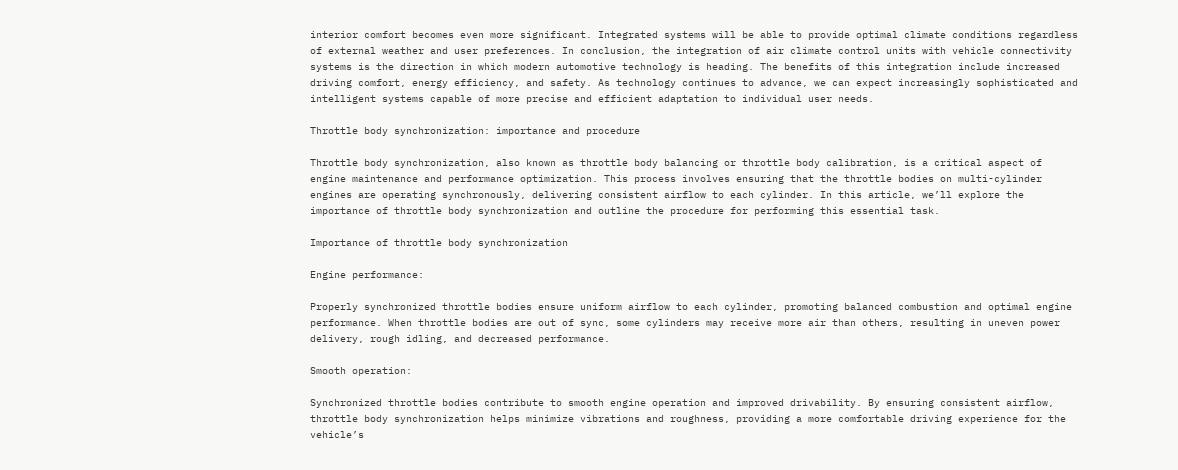interior comfort becomes even more significant. Integrated systems will be able to provide optimal climate conditions regardless of external weather and user preferences. In conclusion, the integration of air climate control units with vehicle connectivity systems is the direction in which modern automotive technology is heading. The benefits of this integration include increased driving comfort, energy efficiency, and safety. As technology continues to advance, we can expect increasingly sophisticated and intelligent systems capable of more precise and efficient adaptation to individual user needs.

Throttle body synchronization: importance and procedure

Throttle body synchronization, also known as throttle body balancing or throttle body calibration, is a critical aspect of engine maintenance and performance optimization. This process involves ensuring that the throttle bodies on multi-cylinder engines are operating synchronously, delivering consistent airflow to each cylinder. In this article, we’ll explore the importance of throttle body synchronization and outline the procedure for performing this essential task.

Importance of throttle body synchronization

Engine performance:

Properly synchronized throttle bodies ensure uniform airflow to each cylinder, promoting balanced combustion and optimal engine performance. When throttle bodies are out of sync, some cylinders may receive more air than others, resulting in uneven power delivery, rough idling, and decreased performance.

Smooth operation:

Synchronized throttle bodies contribute to smooth engine operation and improved drivability. By ensuring consistent airflow, throttle body synchronization helps minimize vibrations and roughness, providing a more comfortable driving experience for the vehicle’s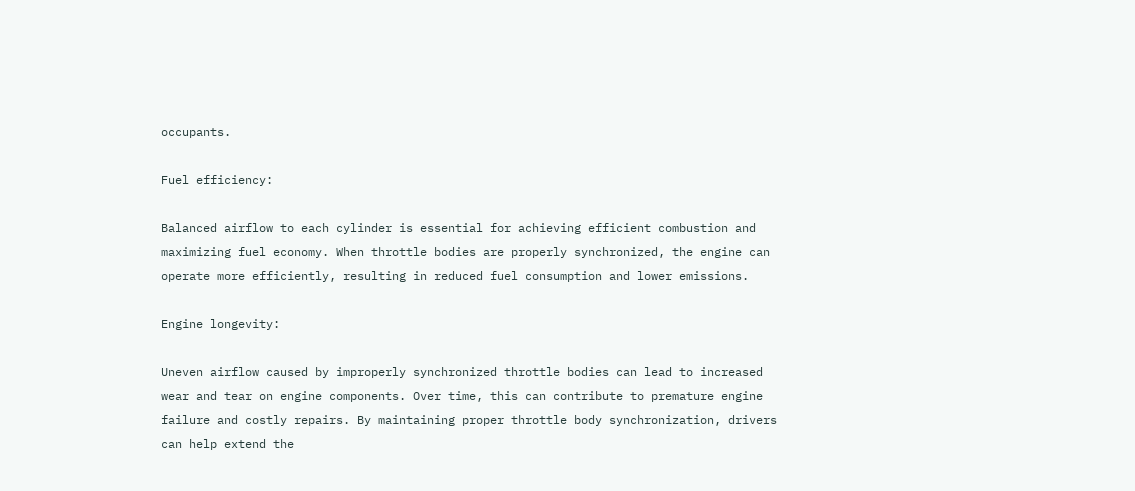occupants.

Fuel efficiency:

Balanced airflow to each cylinder is essential for achieving efficient combustion and maximizing fuel economy. When throttle bodies are properly synchronized, the engine can operate more efficiently, resulting in reduced fuel consumption and lower emissions.

Engine longevity:

Uneven airflow caused by improperly synchronized throttle bodies can lead to increased wear and tear on engine components. Over time, this can contribute to premature engine failure and costly repairs. By maintaining proper throttle body synchronization, drivers can help extend the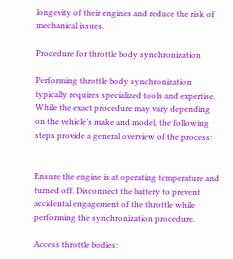longevity of their engines and reduce the risk of mechanical issues.

Procedure for throttle body synchronization

Performing throttle body synchronization typically requires specialized tools and expertise. While the exact procedure may vary depending on the vehicle’s make and model, the following steps provide a general overview of the process:


Ensure the engine is at operating temperature and turned off. Disconnect the battery to prevent accidental engagement of the throttle while performing the synchronization procedure.

Access throttle bodies: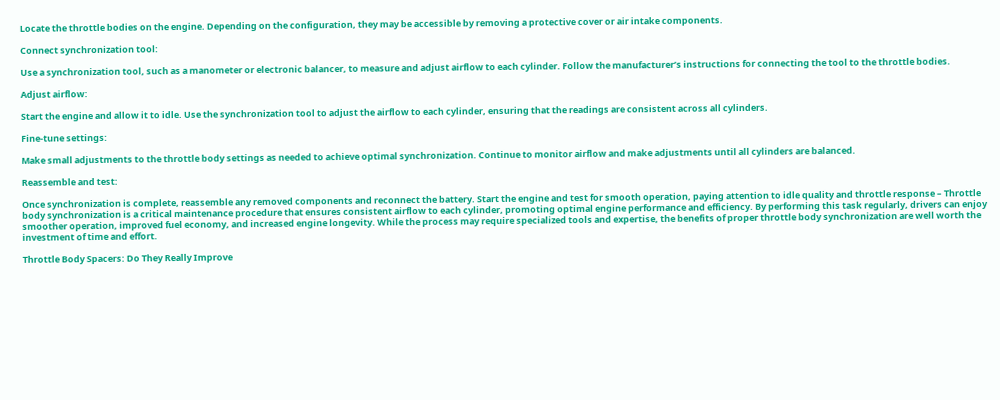Locate the throttle bodies on the engine. Depending on the configuration, they may be accessible by removing a protective cover or air intake components.

Connect synchronization tool:

Use a synchronization tool, such as a manometer or electronic balancer, to measure and adjust airflow to each cylinder. Follow the manufacturer’s instructions for connecting the tool to the throttle bodies.

Adjust airflow:

Start the engine and allow it to idle. Use the synchronization tool to adjust the airflow to each cylinder, ensuring that the readings are consistent across all cylinders.

Fine-tune settings:

Make small adjustments to the throttle body settings as needed to achieve optimal synchronization. Continue to monitor airflow and make adjustments until all cylinders are balanced.

Reassemble and test:

Once synchronization is complete, reassemble any removed components and reconnect the battery. Start the engine and test for smooth operation, paying attention to idle quality and throttle response – Throttle body synchronization is a critical maintenance procedure that ensures consistent airflow to each cylinder, promoting optimal engine performance and efficiency. By performing this task regularly, drivers can enjoy smoother operation, improved fuel economy, and increased engine longevity. While the process may require specialized tools and expertise, the benefits of proper throttle body synchronization are well worth the investment of time and effort.

Throttle Body Spacers: Do They Really Improve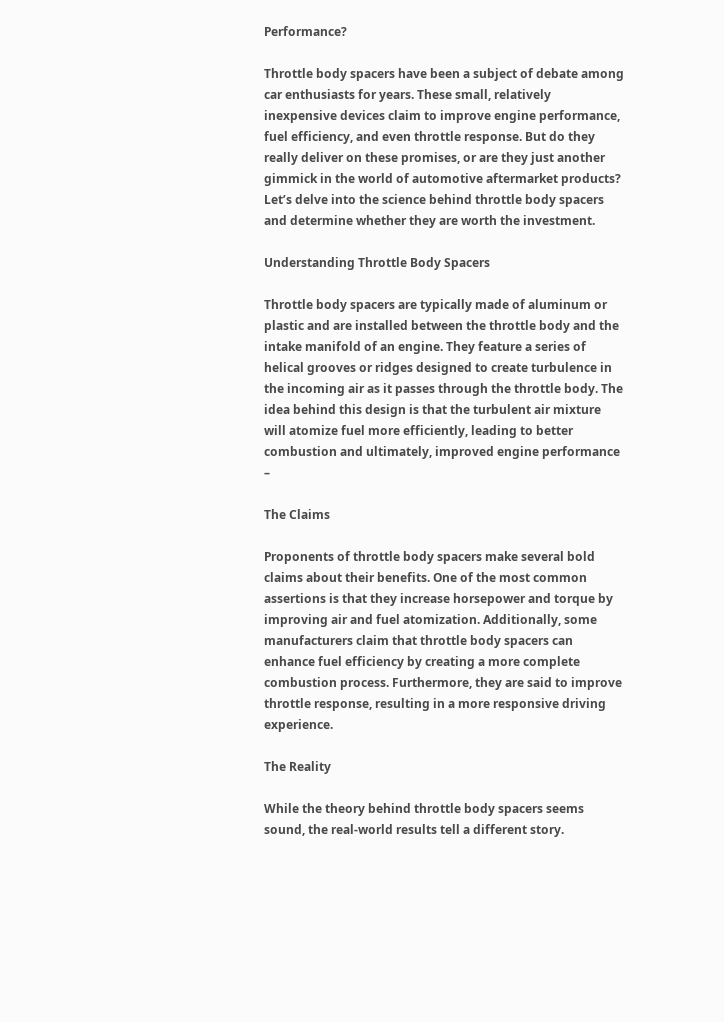Performance?

Throttle body spacers have been a subject of debate among car enthusiasts for years. These small, relatively inexpensive devices claim to improve engine performance, fuel efficiency, and even throttle response. But do they really deliver on these promises, or are they just another gimmick in the world of automotive aftermarket products? Let’s delve into the science behind throttle body spacers and determine whether they are worth the investment.

Understanding Throttle Body Spacers

Throttle body spacers are typically made of aluminum or plastic and are installed between the throttle body and the intake manifold of an engine. They feature a series of helical grooves or ridges designed to create turbulence in the incoming air as it passes through the throttle body. The idea behind this design is that the turbulent air mixture will atomize fuel more efficiently, leading to better combustion and ultimately, improved engine performance –

The Claims

Proponents of throttle body spacers make several bold claims about their benefits. One of the most common assertions is that they increase horsepower and torque by improving air and fuel atomization. Additionally, some manufacturers claim that throttle body spacers can enhance fuel efficiency by creating a more complete combustion process. Furthermore, they are said to improve throttle response, resulting in a more responsive driving experience.

The Reality

While the theory behind throttle body spacers seems sound, the real-world results tell a different story.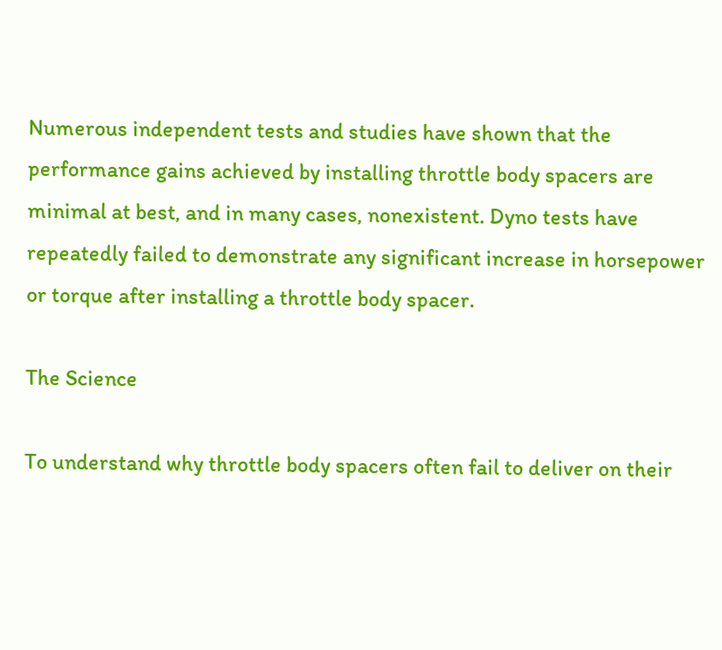Numerous independent tests and studies have shown that the performance gains achieved by installing throttle body spacers are minimal at best, and in many cases, nonexistent. Dyno tests have repeatedly failed to demonstrate any significant increase in horsepower or torque after installing a throttle body spacer.

The Science

To understand why throttle body spacers often fail to deliver on their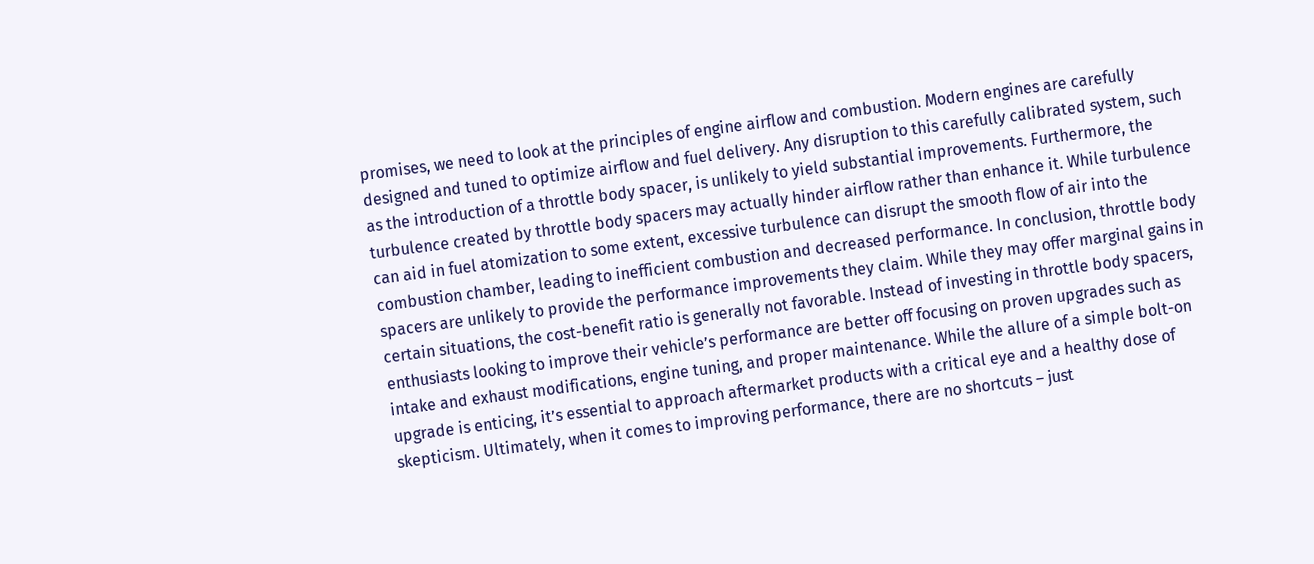promises, we need to look at the principles of engine airflow and combustion. Modern engines are carefully designed and tuned to optimize airflow and fuel delivery. Any disruption to this carefully calibrated system, such as the introduction of a throttle body spacer, is unlikely to yield substantial improvements. Furthermore, the turbulence created by throttle body spacers may actually hinder airflow rather than enhance it. While turbulence can aid in fuel atomization to some extent, excessive turbulence can disrupt the smooth flow of air into the combustion chamber, leading to inefficient combustion and decreased performance. In conclusion, throttle body spacers are unlikely to provide the performance improvements they claim. While they may offer marginal gains in certain situations, the cost-benefit ratio is generally not favorable. Instead of investing in throttle body spacers, enthusiasts looking to improve their vehicle’s performance are better off focusing on proven upgrades such as intake and exhaust modifications, engine tuning, and proper maintenance. While the allure of a simple bolt-on upgrade is enticing, it’s essential to approach aftermarket products with a critical eye and a healthy dose of skepticism. Ultimately, when it comes to improving performance, there are no shortcuts – just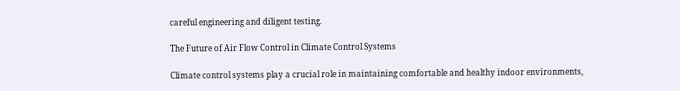careful engineering and diligent testing.

The Future of Air Flow Control in Climate Control Systems

Climate control systems play a crucial role in maintaining comfortable and healthy indoor environments,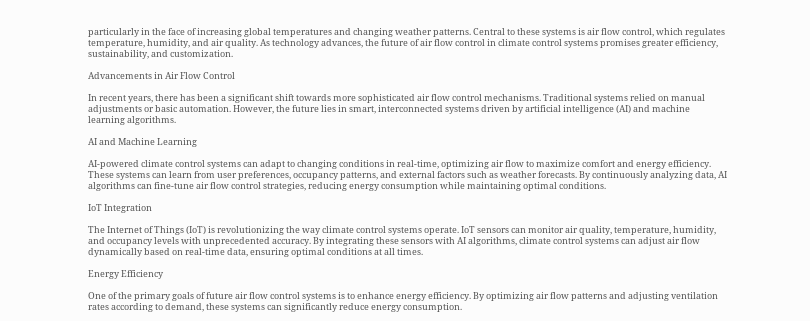particularly in the face of increasing global temperatures and changing weather patterns. Central to these systems is air flow control, which regulates temperature, humidity, and air quality. As technology advances, the future of air flow control in climate control systems promises greater efficiency, sustainability, and customization.

Advancements in Air Flow Control

In recent years, there has been a significant shift towards more sophisticated air flow control mechanisms. Traditional systems relied on manual adjustments or basic automation. However, the future lies in smart, interconnected systems driven by artificial intelligence (AI) and machine learning algorithms.

AI and Machine Learning

AI-powered climate control systems can adapt to changing conditions in real-time, optimizing air flow to maximize comfort and energy efficiency. These systems can learn from user preferences, occupancy patterns, and external factors such as weather forecasts. By continuously analyzing data, AI algorithms can fine-tune air flow control strategies, reducing energy consumption while maintaining optimal conditions.

IoT Integration

The Internet of Things (IoT) is revolutionizing the way climate control systems operate. IoT sensors can monitor air quality, temperature, humidity, and occupancy levels with unprecedented accuracy. By integrating these sensors with AI algorithms, climate control systems can adjust air flow dynamically based on real-time data, ensuring optimal conditions at all times.

Energy Efficiency

One of the primary goals of future air flow control systems is to enhance energy efficiency. By optimizing air flow patterns and adjusting ventilation rates according to demand, these systems can significantly reduce energy consumption.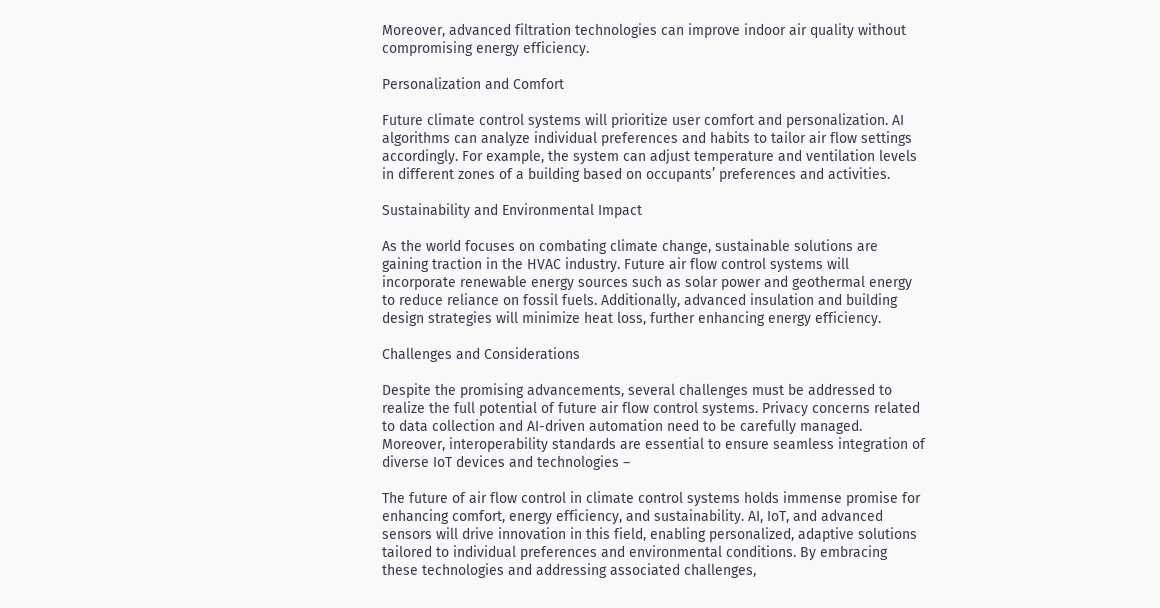Moreover, advanced filtration technologies can improve indoor air quality without compromising energy efficiency.

Personalization and Comfort

Future climate control systems will prioritize user comfort and personalization. AI algorithms can analyze individual preferences and habits to tailor air flow settings accordingly. For example, the system can adjust temperature and ventilation levels in different zones of a building based on occupants’ preferences and activities.

Sustainability and Environmental Impact

As the world focuses on combating climate change, sustainable solutions are gaining traction in the HVAC industry. Future air flow control systems will incorporate renewable energy sources such as solar power and geothermal energy to reduce reliance on fossil fuels. Additionally, advanced insulation and building design strategies will minimize heat loss, further enhancing energy efficiency.

Challenges and Considerations

Despite the promising advancements, several challenges must be addressed to realize the full potential of future air flow control systems. Privacy concerns related to data collection and AI-driven automation need to be carefully managed. Moreover, interoperability standards are essential to ensure seamless integration of diverse IoT devices and technologies –

The future of air flow control in climate control systems holds immense promise for enhancing comfort, energy efficiency, and sustainability. AI, IoT, and advanced sensors will drive innovation in this field, enabling personalized, adaptive solutions tailored to individual preferences and environmental conditions. By embracing these technologies and addressing associated challenges,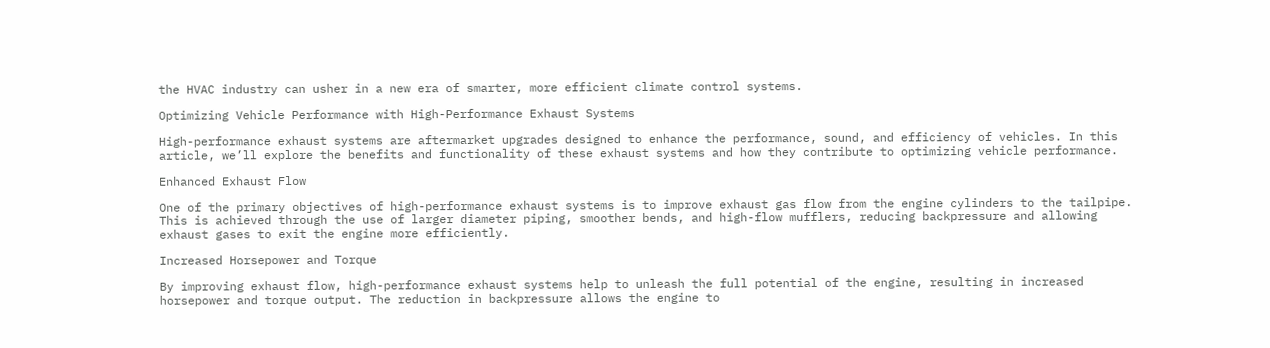the HVAC industry can usher in a new era of smarter, more efficient climate control systems.

Optimizing Vehicle Performance with High-Performance Exhaust Systems

High-performance exhaust systems are aftermarket upgrades designed to enhance the performance, sound, and efficiency of vehicles. In this article, we’ll explore the benefits and functionality of these exhaust systems and how they contribute to optimizing vehicle performance.

Enhanced Exhaust Flow

One of the primary objectives of high-performance exhaust systems is to improve exhaust gas flow from the engine cylinders to the tailpipe. This is achieved through the use of larger diameter piping, smoother bends, and high-flow mufflers, reducing backpressure and allowing exhaust gases to exit the engine more efficiently.

Increased Horsepower and Torque

By improving exhaust flow, high-performance exhaust systems help to unleash the full potential of the engine, resulting in increased horsepower and torque output. The reduction in backpressure allows the engine to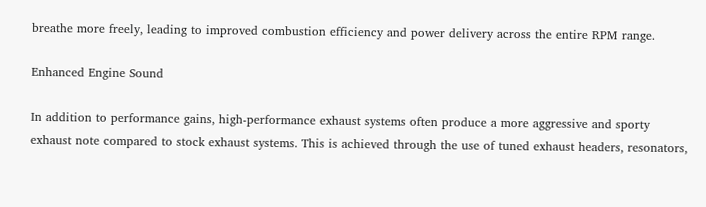breathe more freely, leading to improved combustion efficiency and power delivery across the entire RPM range.

Enhanced Engine Sound

In addition to performance gains, high-performance exhaust systems often produce a more aggressive and sporty exhaust note compared to stock exhaust systems. This is achieved through the use of tuned exhaust headers, resonators,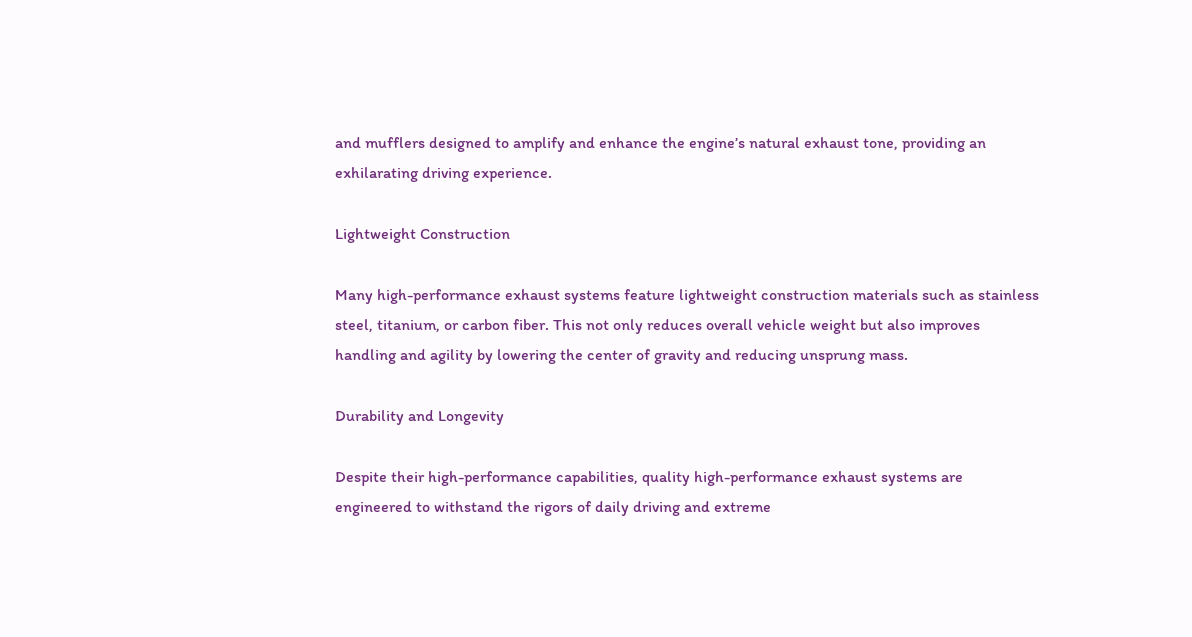and mufflers designed to amplify and enhance the engine’s natural exhaust tone, providing an exhilarating driving experience.

Lightweight Construction

Many high-performance exhaust systems feature lightweight construction materials such as stainless steel, titanium, or carbon fiber. This not only reduces overall vehicle weight but also improves handling and agility by lowering the center of gravity and reducing unsprung mass.

Durability and Longevity

Despite their high-performance capabilities, quality high-performance exhaust systems are engineered to withstand the rigors of daily driving and extreme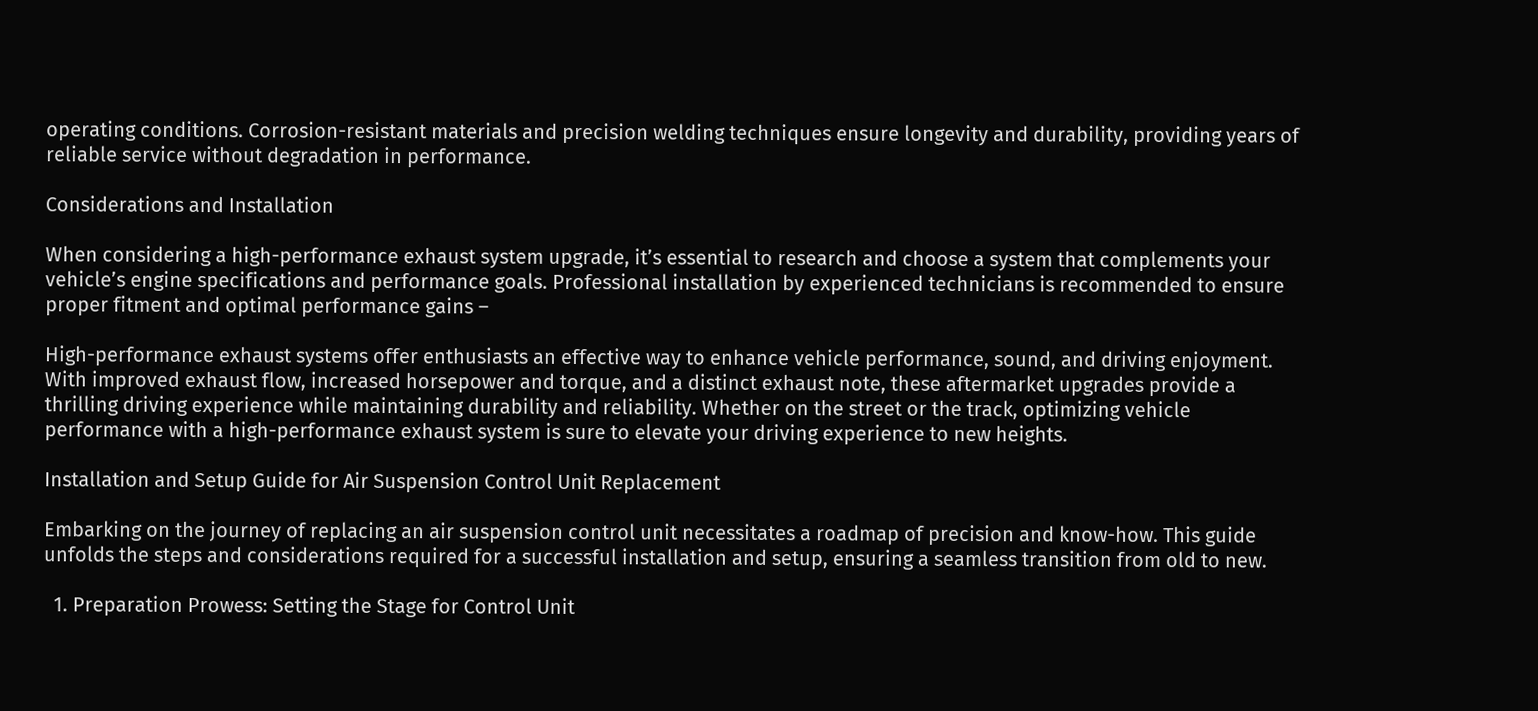operating conditions. Corrosion-resistant materials and precision welding techniques ensure longevity and durability, providing years of reliable service without degradation in performance.

Considerations and Installation

When considering a high-performance exhaust system upgrade, it’s essential to research and choose a system that complements your vehicle’s engine specifications and performance goals. Professional installation by experienced technicians is recommended to ensure proper fitment and optimal performance gains –

High-performance exhaust systems offer enthusiasts an effective way to enhance vehicle performance, sound, and driving enjoyment. With improved exhaust flow, increased horsepower and torque, and a distinct exhaust note, these aftermarket upgrades provide a thrilling driving experience while maintaining durability and reliability. Whether on the street or the track, optimizing vehicle performance with a high-performance exhaust system is sure to elevate your driving experience to new heights.

Installation and Setup Guide for Air Suspension Control Unit Replacement

Embarking on the journey of replacing an air suspension control unit necessitates a roadmap of precision and know-how. This guide unfolds the steps and considerations required for a successful installation and setup, ensuring a seamless transition from old to new.

  1. Preparation Prowess: Setting the Stage for Control Unit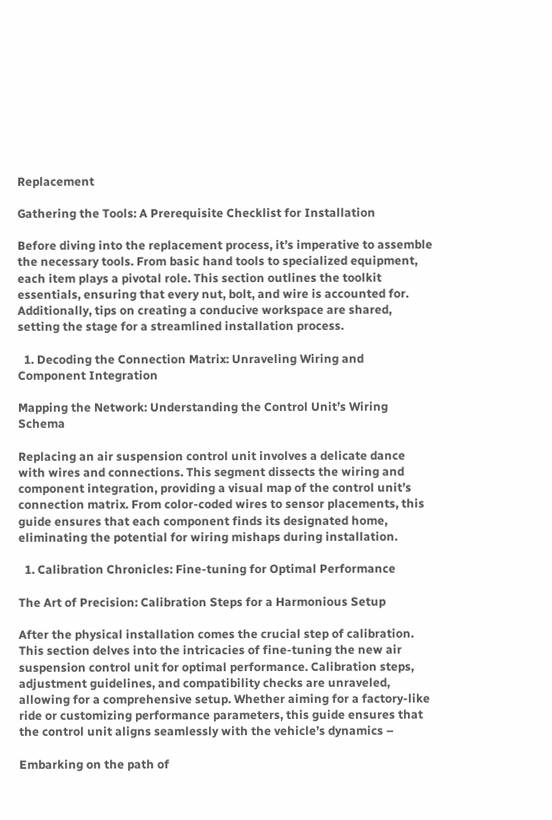Replacement

Gathering the Tools: A Prerequisite Checklist for Installation

Before diving into the replacement process, it’s imperative to assemble the necessary tools. From basic hand tools to specialized equipment, each item plays a pivotal role. This section outlines the toolkit essentials, ensuring that every nut, bolt, and wire is accounted for. Additionally, tips on creating a conducive workspace are shared, setting the stage for a streamlined installation process.

  1. Decoding the Connection Matrix: Unraveling Wiring and Component Integration

Mapping the Network: Understanding the Control Unit’s Wiring Schema

Replacing an air suspension control unit involves a delicate dance with wires and connections. This segment dissects the wiring and component integration, providing a visual map of the control unit’s connection matrix. From color-coded wires to sensor placements, this guide ensures that each component finds its designated home, eliminating the potential for wiring mishaps during installation.

  1. Calibration Chronicles: Fine-tuning for Optimal Performance

The Art of Precision: Calibration Steps for a Harmonious Setup

After the physical installation comes the crucial step of calibration. This section delves into the intricacies of fine-tuning the new air suspension control unit for optimal performance. Calibration steps, adjustment guidelines, and compatibility checks are unraveled, allowing for a comprehensive setup. Whether aiming for a factory-like ride or customizing performance parameters, this guide ensures that the control unit aligns seamlessly with the vehicle’s dynamics –

Embarking on the path of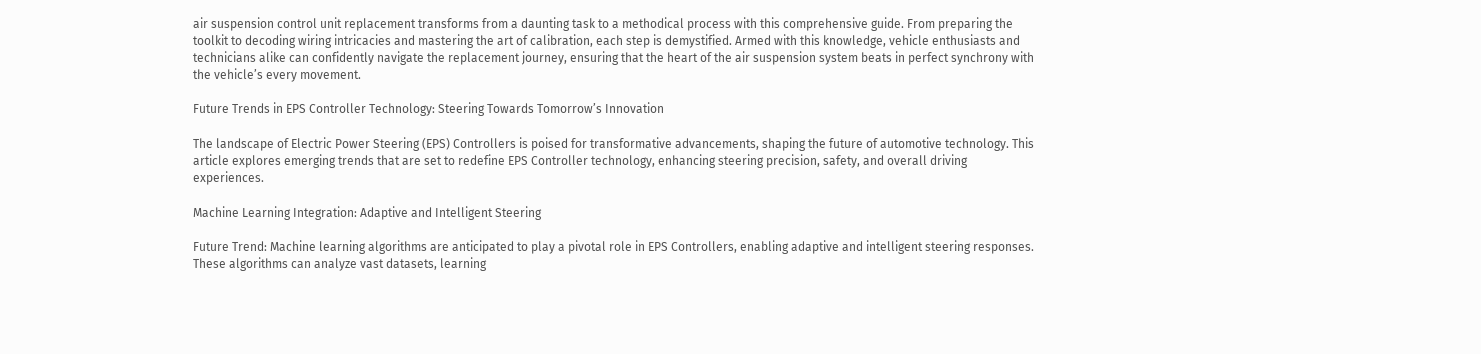air suspension control unit replacement transforms from a daunting task to a methodical process with this comprehensive guide. From preparing the toolkit to decoding wiring intricacies and mastering the art of calibration, each step is demystified. Armed with this knowledge, vehicle enthusiasts and technicians alike can confidently navigate the replacement journey, ensuring that the heart of the air suspension system beats in perfect synchrony with the vehicle’s every movement.

Future Trends in EPS Controller Technology: Steering Towards Tomorrow’s Innovation

The landscape of Electric Power Steering (EPS) Controllers is poised for transformative advancements, shaping the future of automotive technology. This article explores emerging trends that are set to redefine EPS Controller technology, enhancing steering precision, safety, and overall driving experiences.

Machine Learning Integration: Adaptive and Intelligent Steering

Future Trend: Machine learning algorithms are anticipated to play a pivotal role in EPS Controllers, enabling adaptive and intelligent steering responses. These algorithms can analyze vast datasets, learning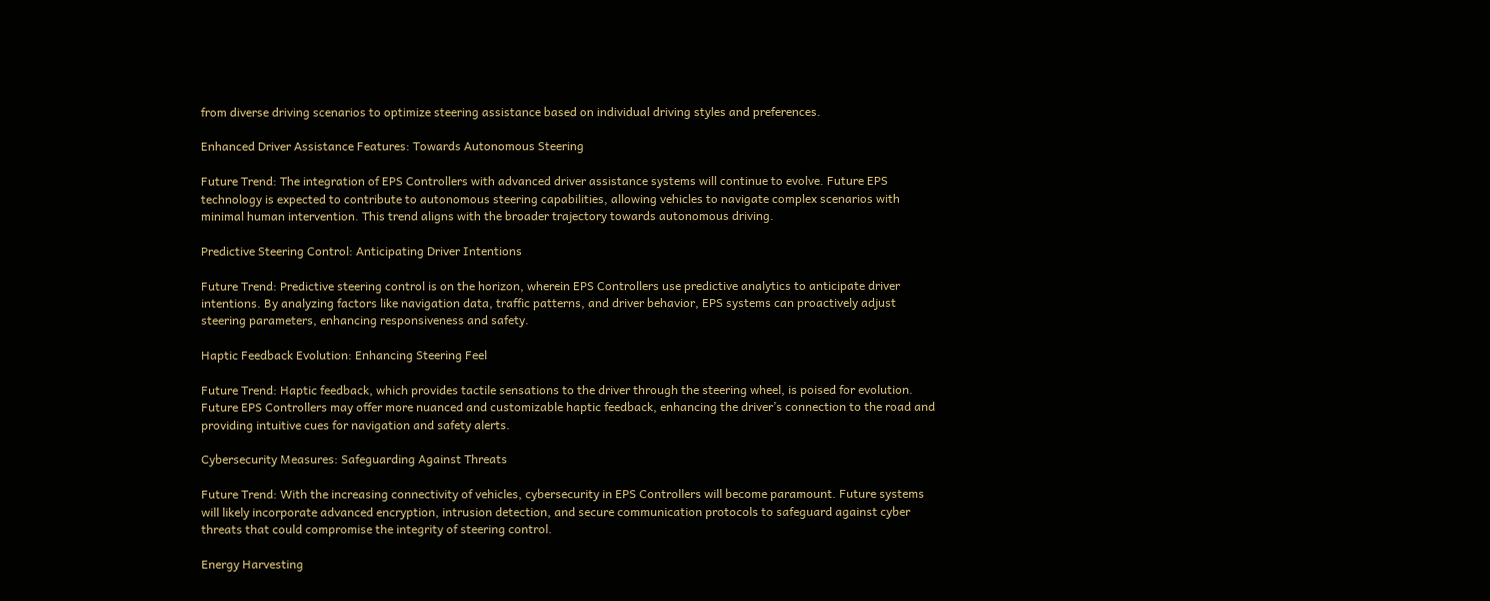from diverse driving scenarios to optimize steering assistance based on individual driving styles and preferences.

Enhanced Driver Assistance Features: Towards Autonomous Steering

Future Trend: The integration of EPS Controllers with advanced driver assistance systems will continue to evolve. Future EPS technology is expected to contribute to autonomous steering capabilities, allowing vehicles to navigate complex scenarios with minimal human intervention. This trend aligns with the broader trajectory towards autonomous driving.

Predictive Steering Control: Anticipating Driver Intentions

Future Trend: Predictive steering control is on the horizon, wherein EPS Controllers use predictive analytics to anticipate driver intentions. By analyzing factors like navigation data, traffic patterns, and driver behavior, EPS systems can proactively adjust steering parameters, enhancing responsiveness and safety.

Haptic Feedback Evolution: Enhancing Steering Feel

Future Trend: Haptic feedback, which provides tactile sensations to the driver through the steering wheel, is poised for evolution. Future EPS Controllers may offer more nuanced and customizable haptic feedback, enhancing the driver’s connection to the road and providing intuitive cues for navigation and safety alerts.

Cybersecurity Measures: Safeguarding Against Threats

Future Trend: With the increasing connectivity of vehicles, cybersecurity in EPS Controllers will become paramount. Future systems will likely incorporate advanced encryption, intrusion detection, and secure communication protocols to safeguard against cyber threats that could compromise the integrity of steering control.

Energy Harvesting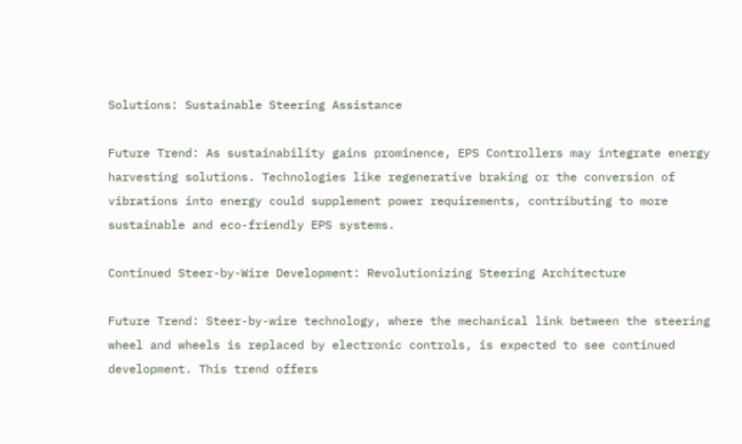Solutions: Sustainable Steering Assistance

Future Trend: As sustainability gains prominence, EPS Controllers may integrate energy harvesting solutions. Technologies like regenerative braking or the conversion of vibrations into energy could supplement power requirements, contributing to more sustainable and eco-friendly EPS systems.

Continued Steer-by-Wire Development: Revolutionizing Steering Architecture

Future Trend: Steer-by-wire technology, where the mechanical link between the steering wheel and wheels is replaced by electronic controls, is expected to see continued development. This trend offers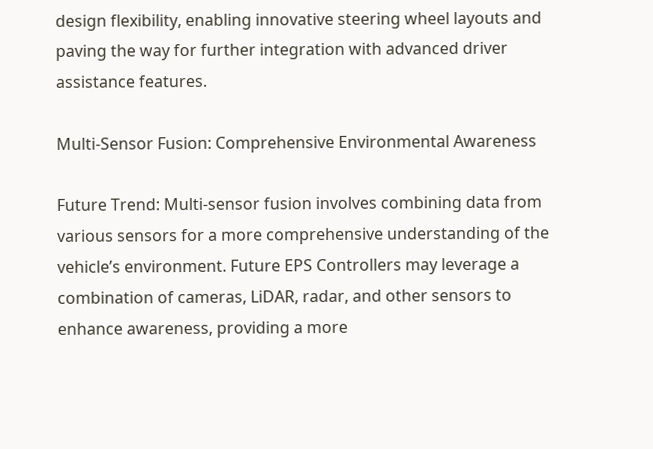design flexibility, enabling innovative steering wheel layouts and paving the way for further integration with advanced driver assistance features.

Multi-Sensor Fusion: Comprehensive Environmental Awareness

Future Trend: Multi-sensor fusion involves combining data from various sensors for a more comprehensive understanding of the vehicle’s environment. Future EPS Controllers may leverage a combination of cameras, LiDAR, radar, and other sensors to enhance awareness, providing a more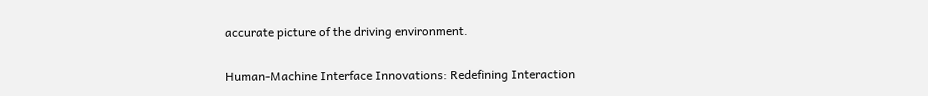accurate picture of the driving environment.

Human-Machine Interface Innovations: Redefining Interaction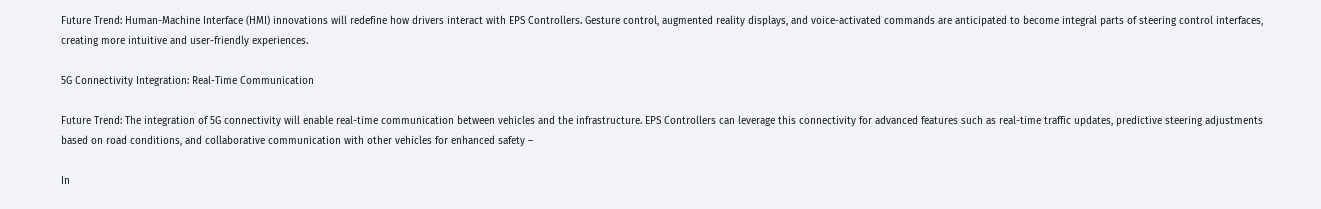Future Trend: Human-Machine Interface (HMI) innovations will redefine how drivers interact with EPS Controllers. Gesture control, augmented reality displays, and voice-activated commands are anticipated to become integral parts of steering control interfaces, creating more intuitive and user-friendly experiences.

5G Connectivity Integration: Real-Time Communication

Future Trend: The integration of 5G connectivity will enable real-time communication between vehicles and the infrastructure. EPS Controllers can leverage this connectivity for advanced features such as real-time traffic updates, predictive steering adjustments based on road conditions, and collaborative communication with other vehicles for enhanced safety –

In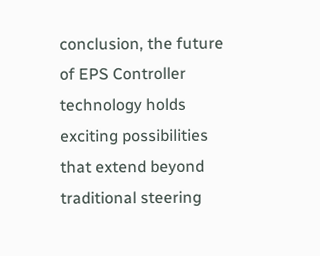conclusion, the future of EPS Controller technology holds exciting possibilities that extend beyond traditional steering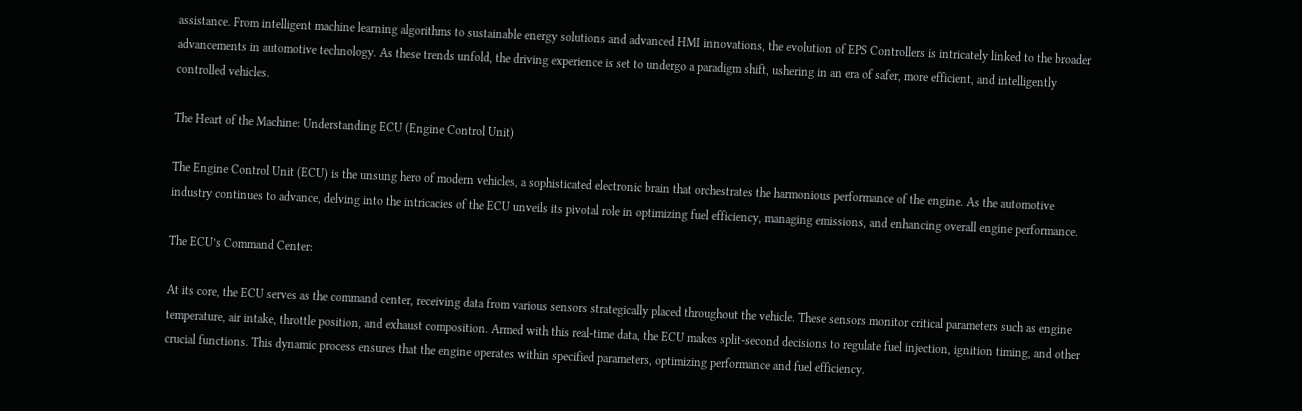assistance. From intelligent machine learning algorithms to sustainable energy solutions and advanced HMI innovations, the evolution of EPS Controllers is intricately linked to the broader advancements in automotive technology. As these trends unfold, the driving experience is set to undergo a paradigm shift, ushering in an era of safer, more efficient, and intelligently controlled vehicles.

The Heart of the Machine: Understanding ECU (Engine Control Unit)

The Engine Control Unit (ECU) is the unsung hero of modern vehicles, a sophisticated electronic brain that orchestrates the harmonious performance of the engine. As the automotive industry continues to advance, delving into the intricacies of the ECU unveils its pivotal role in optimizing fuel efficiency, managing emissions, and enhancing overall engine performance.

The ECU’s Command Center:

At its core, the ECU serves as the command center, receiving data from various sensors strategically placed throughout the vehicle. These sensors monitor critical parameters such as engine temperature, air intake, throttle position, and exhaust composition. Armed with this real-time data, the ECU makes split-second decisions to regulate fuel injection, ignition timing, and other crucial functions. This dynamic process ensures that the engine operates within specified parameters, optimizing performance and fuel efficiency.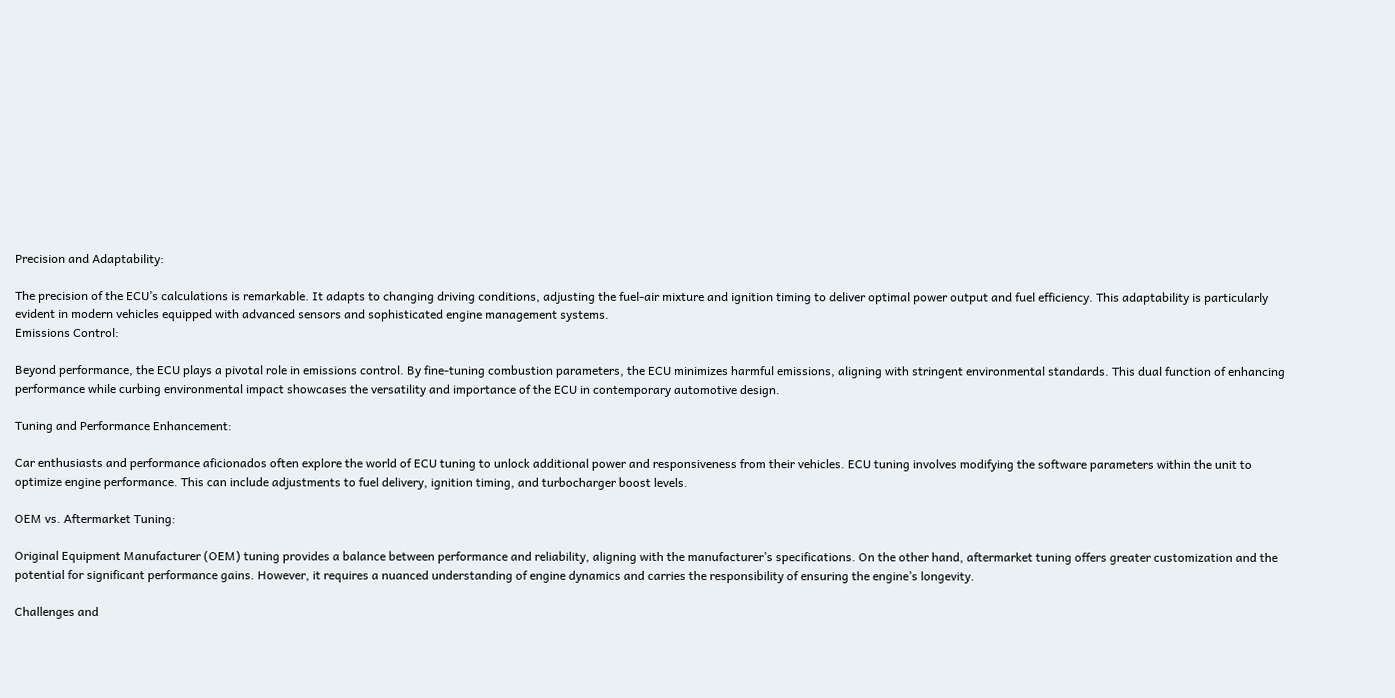Precision and Adaptability:

The precision of the ECU’s calculations is remarkable. It adapts to changing driving conditions, adjusting the fuel-air mixture and ignition timing to deliver optimal power output and fuel efficiency. This adaptability is particularly evident in modern vehicles equipped with advanced sensors and sophisticated engine management systems.
Emissions Control:

Beyond performance, the ECU plays a pivotal role in emissions control. By fine-tuning combustion parameters, the ECU minimizes harmful emissions, aligning with stringent environmental standards. This dual function of enhancing performance while curbing environmental impact showcases the versatility and importance of the ECU in contemporary automotive design.

Tuning and Performance Enhancement:

Car enthusiasts and performance aficionados often explore the world of ECU tuning to unlock additional power and responsiveness from their vehicles. ECU tuning involves modifying the software parameters within the unit to optimize engine performance. This can include adjustments to fuel delivery, ignition timing, and turbocharger boost levels.

OEM vs. Aftermarket Tuning:

Original Equipment Manufacturer (OEM) tuning provides a balance between performance and reliability, aligning with the manufacturer’s specifications. On the other hand, aftermarket tuning offers greater customization and the potential for significant performance gains. However, it requires a nuanced understanding of engine dynamics and carries the responsibility of ensuring the engine’s longevity.

Challenges and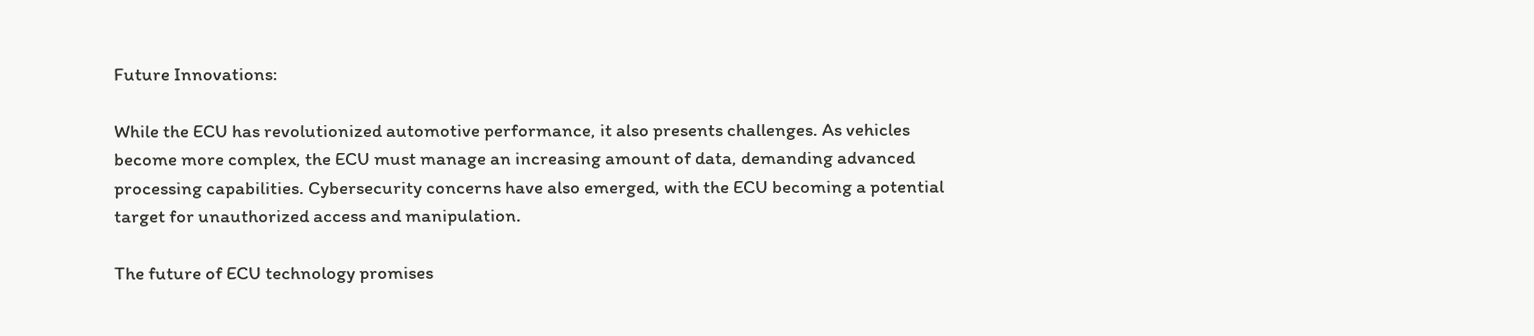Future Innovations:

While the ECU has revolutionized automotive performance, it also presents challenges. As vehicles become more complex, the ECU must manage an increasing amount of data, demanding advanced processing capabilities. Cybersecurity concerns have also emerged, with the ECU becoming a potential target for unauthorized access and manipulation.

The future of ECU technology promises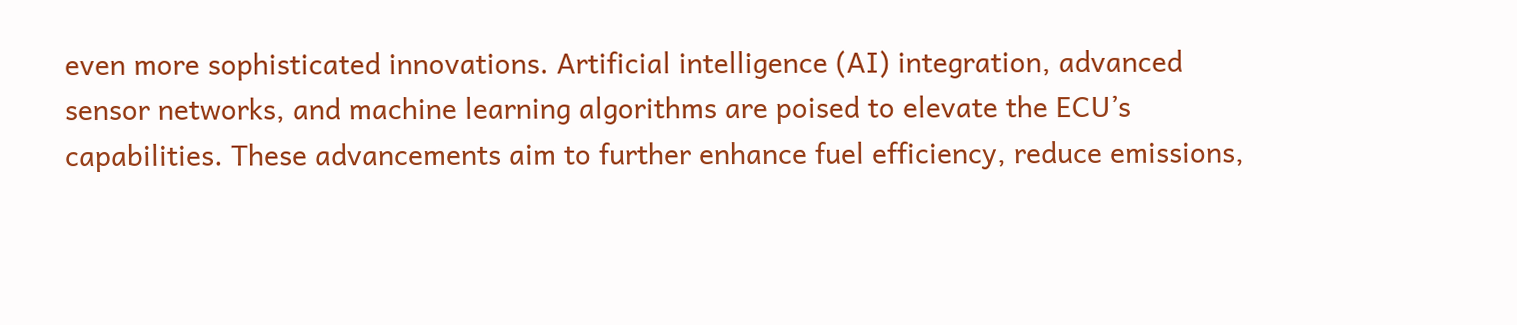even more sophisticated innovations. Artificial intelligence (AI) integration, advanced sensor networks, and machine learning algorithms are poised to elevate the ECU’s capabilities. These advancements aim to further enhance fuel efficiency, reduce emissions,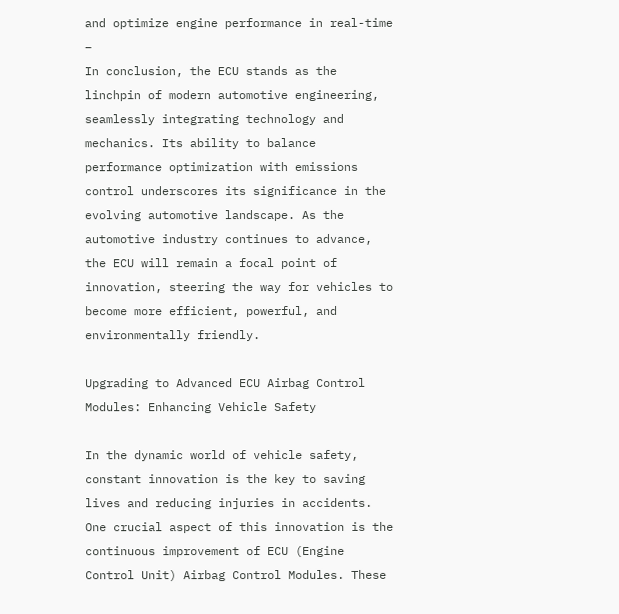and optimize engine performance in real-time –
In conclusion, the ECU stands as the linchpin of modern automotive engineering, seamlessly integrating technology and mechanics. Its ability to balance performance optimization with emissions control underscores its significance in the evolving automotive landscape. As the automotive industry continues to advance, the ECU will remain a focal point of innovation, steering the way for vehicles to become more efficient, powerful, and environmentally friendly.

Upgrading to Advanced ECU Airbag Control Modules: Enhancing Vehicle Safety

In the dynamic world of vehicle safety, constant innovation is the key to saving lives and reducing injuries in accidents. One crucial aspect of this innovation is the continuous improvement of ECU (Engine Control Unit) Airbag Control Modules. These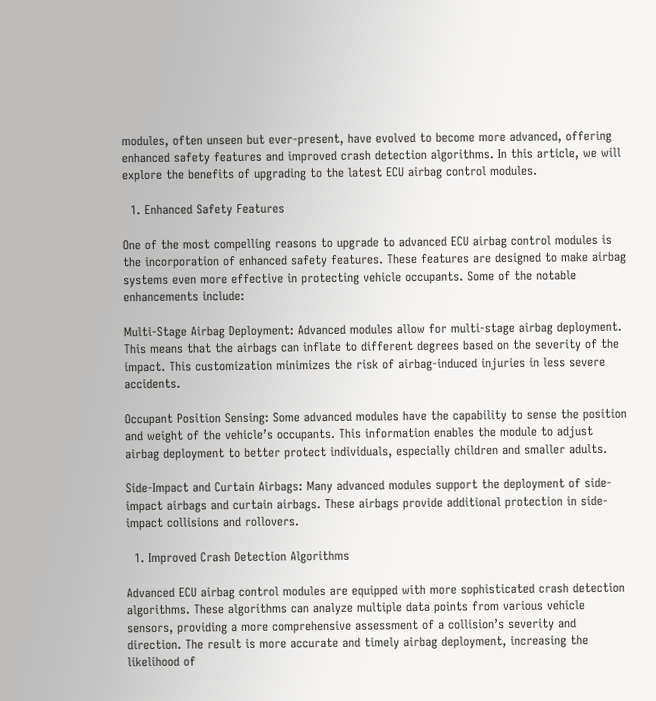modules, often unseen but ever-present, have evolved to become more advanced, offering enhanced safety features and improved crash detection algorithms. In this article, we will explore the benefits of upgrading to the latest ECU airbag control modules.

  1. Enhanced Safety Features

One of the most compelling reasons to upgrade to advanced ECU airbag control modules is the incorporation of enhanced safety features. These features are designed to make airbag systems even more effective in protecting vehicle occupants. Some of the notable enhancements include:

Multi-Stage Airbag Deployment: Advanced modules allow for multi-stage airbag deployment. This means that the airbags can inflate to different degrees based on the severity of the impact. This customization minimizes the risk of airbag-induced injuries in less severe accidents.

Occupant Position Sensing: Some advanced modules have the capability to sense the position and weight of the vehicle’s occupants. This information enables the module to adjust airbag deployment to better protect individuals, especially children and smaller adults.

Side-Impact and Curtain Airbags: Many advanced modules support the deployment of side-impact airbags and curtain airbags. These airbags provide additional protection in side-impact collisions and rollovers.

  1. Improved Crash Detection Algorithms

Advanced ECU airbag control modules are equipped with more sophisticated crash detection algorithms. These algorithms can analyze multiple data points from various vehicle sensors, providing a more comprehensive assessment of a collision’s severity and direction. The result is more accurate and timely airbag deployment, increasing the likelihood of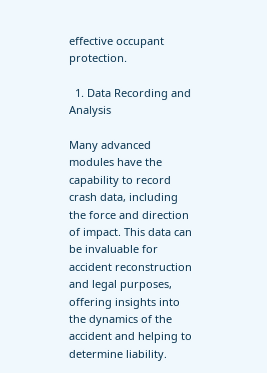effective occupant protection.

  1. Data Recording and Analysis

Many advanced modules have the capability to record crash data, including the force and direction of impact. This data can be invaluable for accident reconstruction and legal purposes, offering insights into the dynamics of the accident and helping to determine liability.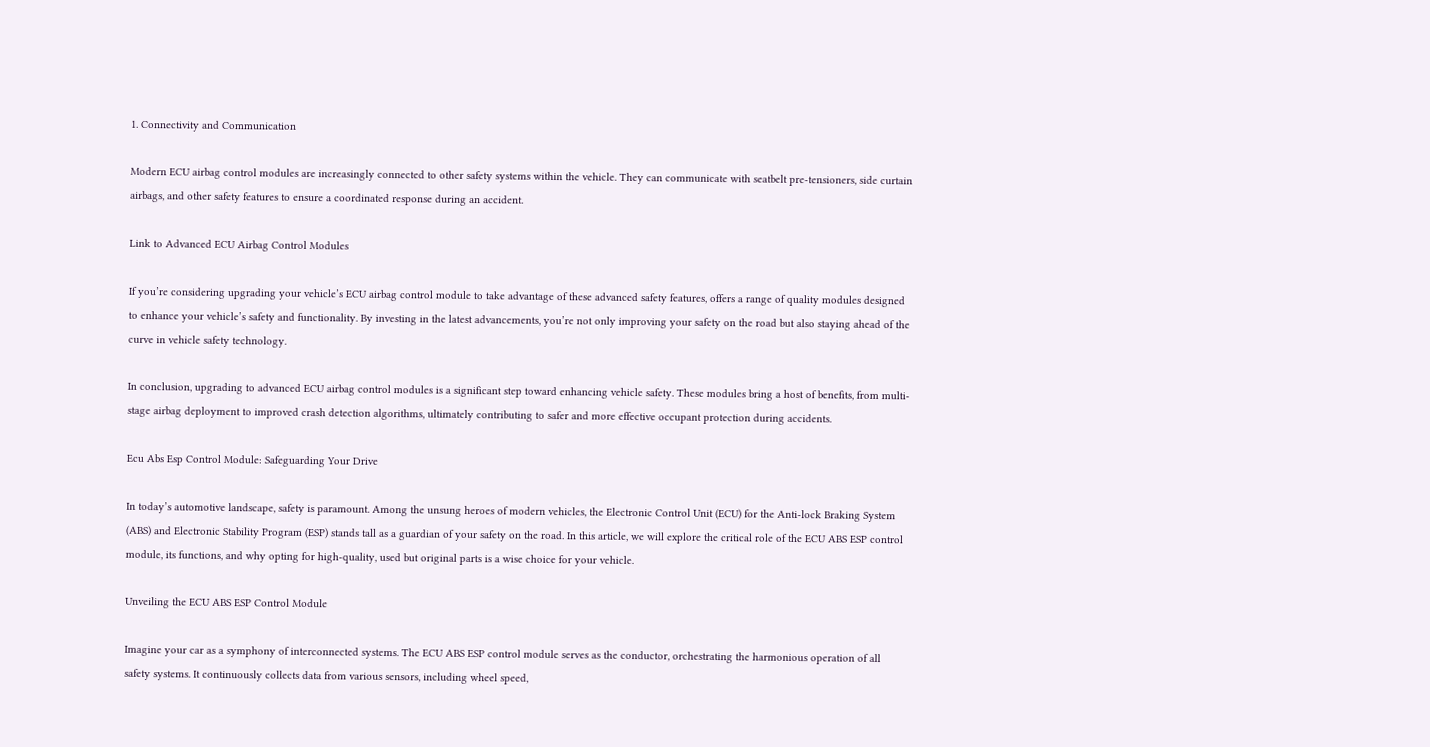1. Connectivity and Communication

Modern ECU airbag control modules are increasingly connected to other safety systems within the vehicle. They can communicate with seatbelt pre-tensioners, side curtain airbags, and other safety features to ensure a coordinated response during an accident.

Link to Advanced ECU Airbag Control Modules

If you’re considering upgrading your vehicle’s ECU airbag control module to take advantage of these advanced safety features, offers a range of quality modules designed to enhance your vehicle’s safety and functionality. By investing in the latest advancements, you’re not only improving your safety on the road but also staying ahead of the curve in vehicle safety technology.

In conclusion, upgrading to advanced ECU airbag control modules is a significant step toward enhancing vehicle safety. These modules bring a host of benefits, from multi-stage airbag deployment to improved crash detection algorithms, ultimately contributing to safer and more effective occupant protection during accidents.

Ecu Abs Esp Control Module: Safeguarding Your Drive

In today’s automotive landscape, safety is paramount. Among the unsung heroes of modern vehicles, the Electronic Control Unit (ECU) for the Anti-lock Braking System (ABS) and Electronic Stability Program (ESP) stands tall as a guardian of your safety on the road. In this article, we will explore the critical role of the ECU ABS ESP control module, its functions, and why opting for high-quality, used but original parts is a wise choice for your vehicle.

Unveiling the ECU ABS ESP Control Module

Imagine your car as a symphony of interconnected systems. The ECU ABS ESP control module serves as the conductor, orchestrating the harmonious operation of all safety systems. It continuously collects data from various sensors, including wheel speed,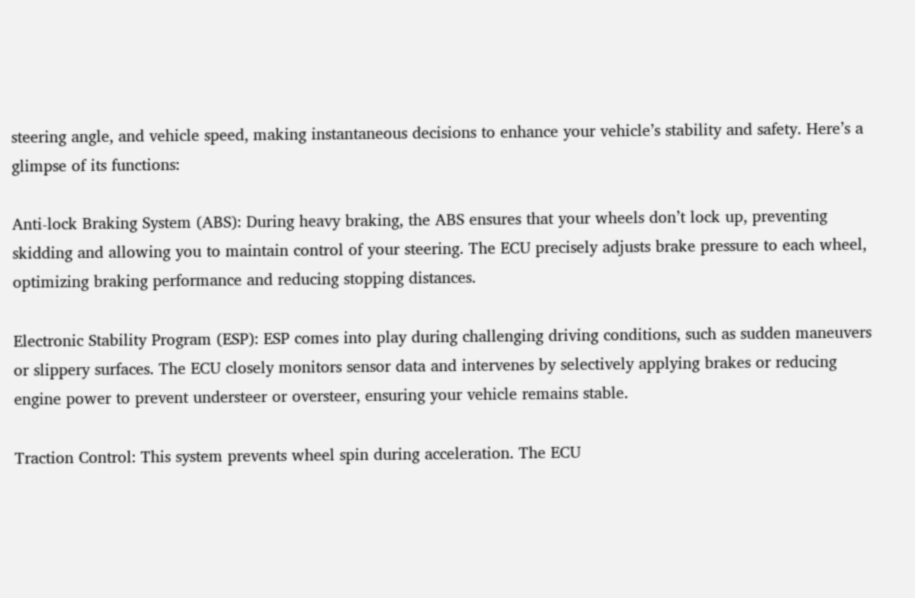steering angle, and vehicle speed, making instantaneous decisions to enhance your vehicle’s stability and safety. Here’s a glimpse of its functions:

Anti-lock Braking System (ABS): During heavy braking, the ABS ensures that your wheels don’t lock up, preventing skidding and allowing you to maintain control of your steering. The ECU precisely adjusts brake pressure to each wheel, optimizing braking performance and reducing stopping distances.

Electronic Stability Program (ESP): ESP comes into play during challenging driving conditions, such as sudden maneuvers or slippery surfaces. The ECU closely monitors sensor data and intervenes by selectively applying brakes or reducing engine power to prevent understeer or oversteer, ensuring your vehicle remains stable.

Traction Control: This system prevents wheel spin during acceleration. The ECU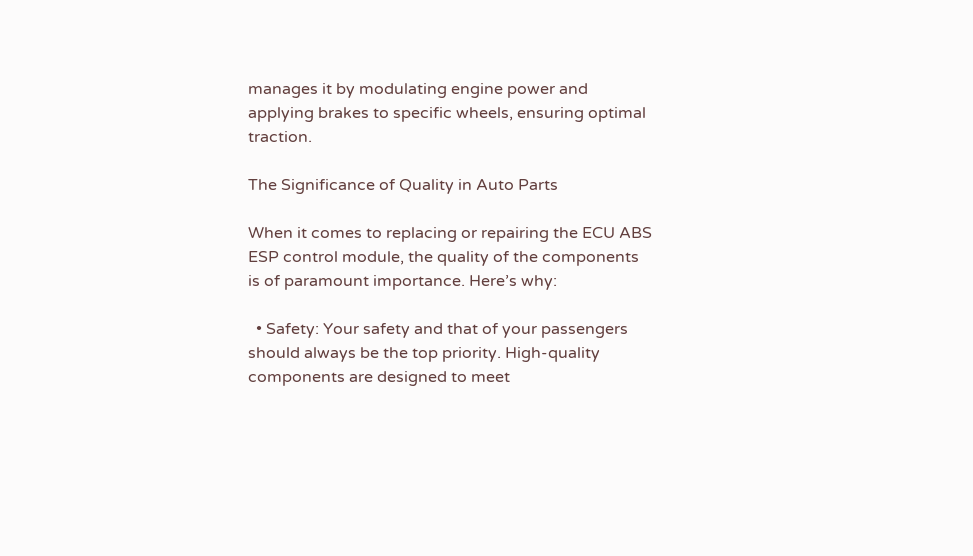manages it by modulating engine power and applying brakes to specific wheels, ensuring optimal traction.

The Significance of Quality in Auto Parts

When it comes to replacing or repairing the ECU ABS ESP control module, the quality of the components is of paramount importance. Here’s why:

  • Safety: Your safety and that of your passengers should always be the top priority. High-quality components are designed to meet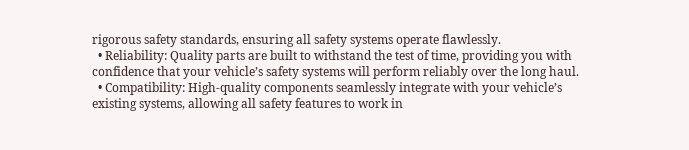rigorous safety standards, ensuring all safety systems operate flawlessly.
  • Reliability: Quality parts are built to withstand the test of time, providing you with confidence that your vehicle’s safety systems will perform reliably over the long haul.
  • Compatibility: High-quality components seamlessly integrate with your vehicle’s existing systems, allowing all safety features to work in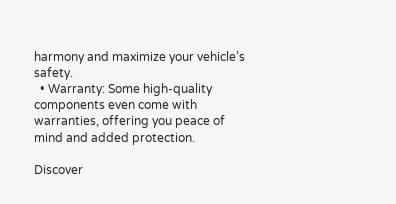harmony and maximize your vehicle’s safety.
  • Warranty: Some high-quality components even come with warranties, offering you peace of mind and added protection.

Discover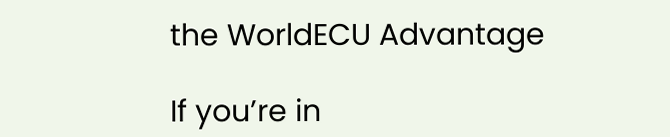the WorldECU Advantage

If you’re in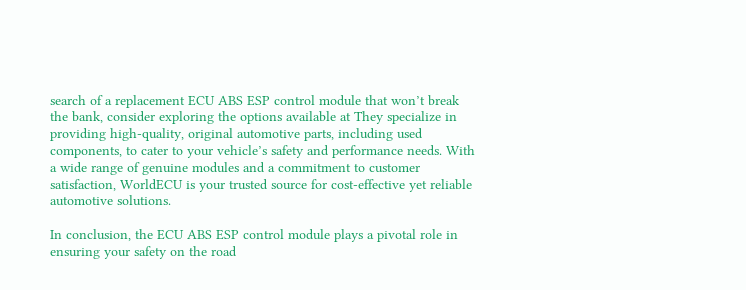search of a replacement ECU ABS ESP control module that won’t break the bank, consider exploring the options available at They specialize in providing high-quality, original automotive parts, including used components, to cater to your vehicle’s safety and performance needs. With a wide range of genuine modules and a commitment to customer satisfaction, WorldECU is your trusted source for cost-effective yet reliable automotive solutions.

In conclusion, the ECU ABS ESP control module plays a pivotal role in ensuring your safety on the road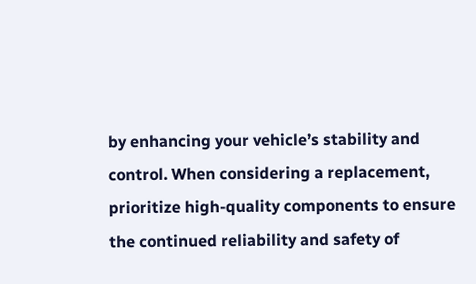by enhancing your vehicle’s stability and control. When considering a replacement, prioritize high-quality components to ensure the continued reliability and safety of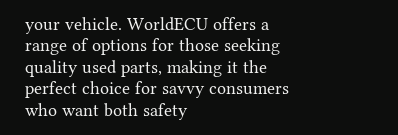your vehicle. WorldECU offers a range of options for those seeking quality used parts, making it the perfect choice for savvy consumers who want both safety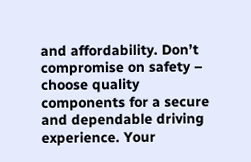and affordability. Don’t compromise on safety – choose quality components for a secure and dependable driving experience. Your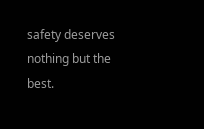safety deserves nothing but the best.